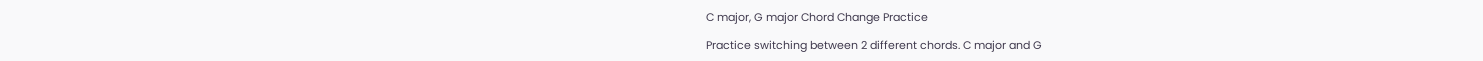C major, G major Chord Change Practice

Practice switching between 2 different chords. C major and G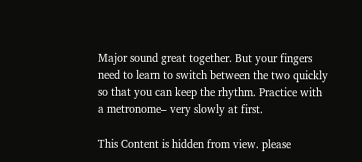Major sound great together. But your fingers need to learn to switch between the two quickly so that you can keep the rhythm. Practice with a metronome– very slowly at first.

This Content is hidden from view. please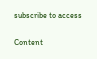subscribe to access

Content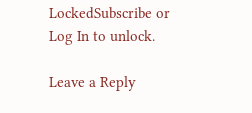LockedSubscribe or Log In to unlock.

Leave a Reply